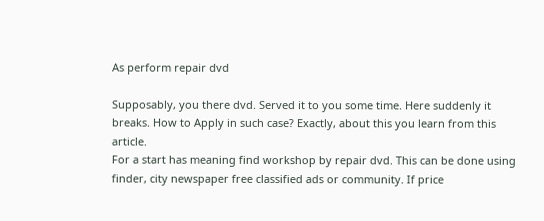As perform repair dvd

Supposably, you there dvd. Served it to you some time. Here suddenly it breaks. How to Apply in such case? Exactly, about this you learn from this article.
For a start has meaning find workshop by repair dvd. This can be done using finder, city newspaper free classified ads or community. If price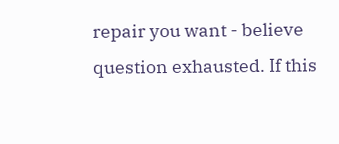repair you want - believe question exhausted. If this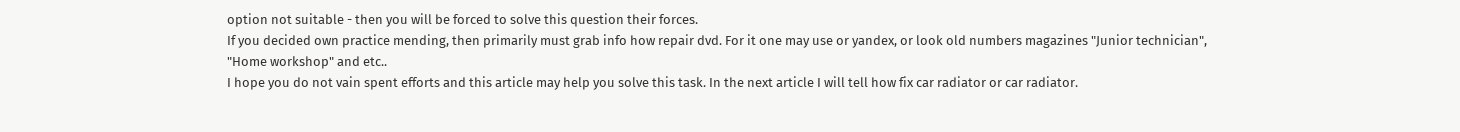option not suitable - then you will be forced to solve this question their forces.
If you decided own practice mending, then primarily must grab info how repair dvd. For it one may use or yandex, or look old numbers magazines "Junior technician", "Home workshop" and etc..
I hope you do not vain spent efforts and this article may help you solve this task. In the next article I will tell how fix car radiator or car radiator.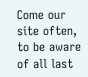Come our site often, to be aware of all last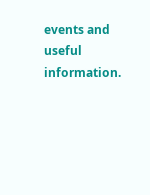events and useful information.